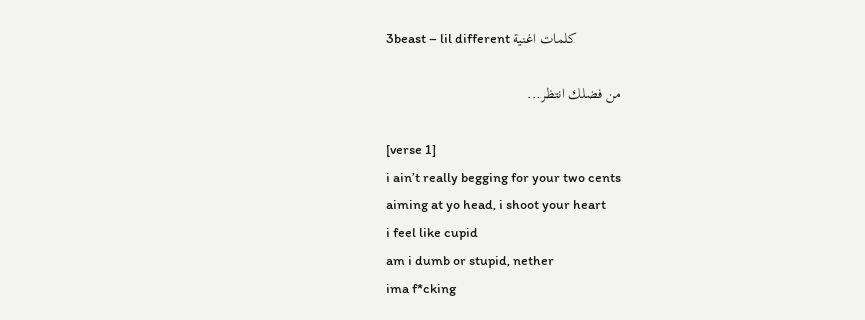3beast – lil different كلمات اغنية

من فضلك انتظر...

[verse 1]
i ain’t really begging for your two cents
aiming at yo head, i shoot your heart
i feel like cupid
am i dumb or stupid, nether
ima f*cking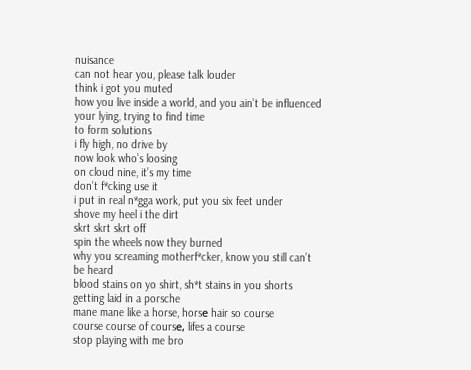nuisance
can not hear you, please talk louder
think i got you muted
how you live inside a world, and you ain’t be influenced
your lying, trying to find time
to form solutions
i fly high, no drive by
now look who’s loosing
on cloud nine, it’s my time
don’t f*cking use it
i put in real n*gga work, put you six feet under
shove my heel i the dirt
skrt skrt skrt off
spin the wheels now they burned
why you screaming motherf*cker, know you still can’t be heard
blood stains on yo shirt, sh*t stains in you shorts
getting laid in a porsche
mane mane like a horse, horsе hair so course
course course of coursе, lifes a course
stop playing with me bro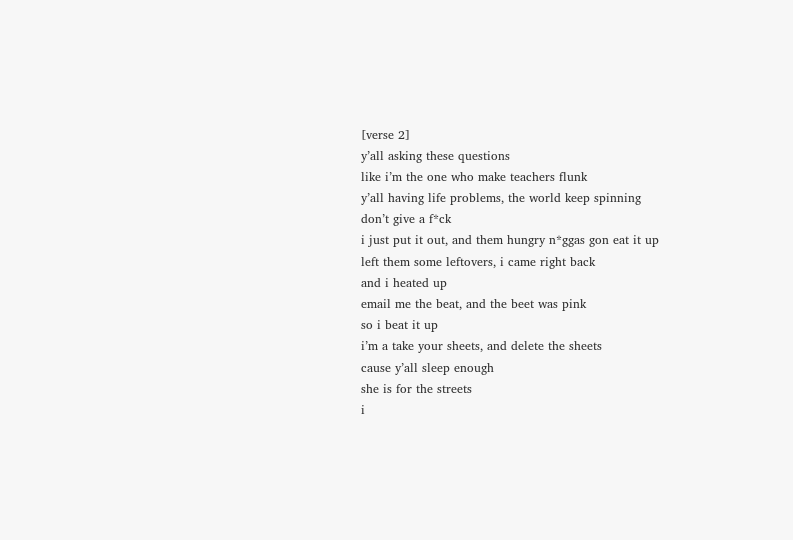[verse 2]
y’all asking these questions
like i’m the one who make teachers flunk
y’all having life problems, the world keep spinning
don’t give a f*ck
i just put it out, and them hungry n*ggas gon eat it up
left them some leftovers, i came right back
and i heated up
email me the beat, and the beet was pink
so i beat it up
i’m a take your sheets, and delete the sheets
cause y’all sleep enough
she is for the streets
i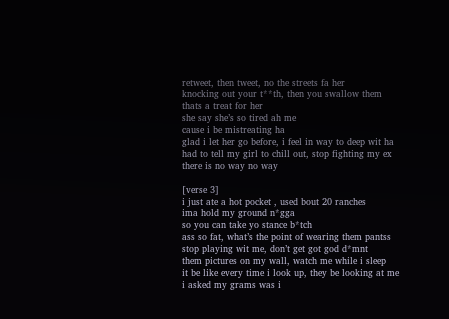retweet, then tweet, no the streets fa her
knocking out your t**th, then you swallow them
thats a treat for her
she say she’s so tired ah me
cause i be mistreating ha
glad i let her go before, i feel in way to deep wit ha
had to tell my girl to chill out, stop fighting my ex
there is no way no way

[verse 3]
i just ate a hot pocket , used bout 20 ranches
ima hold my ground n*gga
so you can take yo stance b*tch
ass so fat, what’s the point of wearing them pantss
stop playing wit me, don’t get got god d*mnt
them pictures on my wall, watch me while i sleep
it be like every time i look up, they be looking at me
i asked my grams was i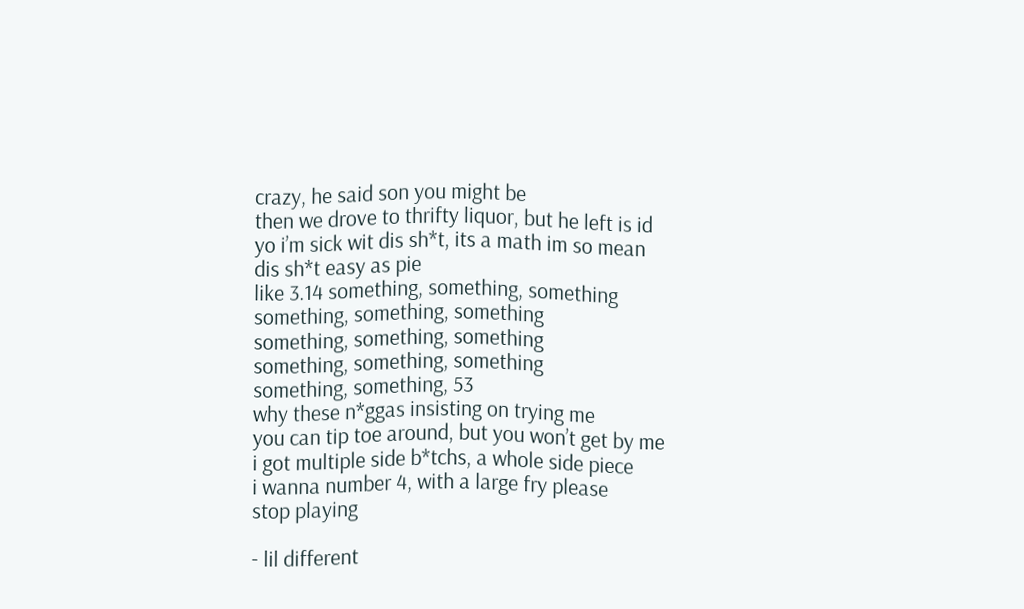crazy, he said son you might be
then we drove to thrifty liquor, but he left is id
yo i’m sick wit dis sh*t, its a math im so mean
dis sh*t easy as pie
like 3.14 something, something, something
something, something, something
something, something, something
something, something, something
something, something, 53
why these n*ggas insisting on trying me
you can tip toe around, but you won’t get by me
i got multiple side b*tchs, a whole side piece
i wanna number 4, with a large fry please
stop playing

- lil different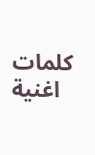كلمات اغنية